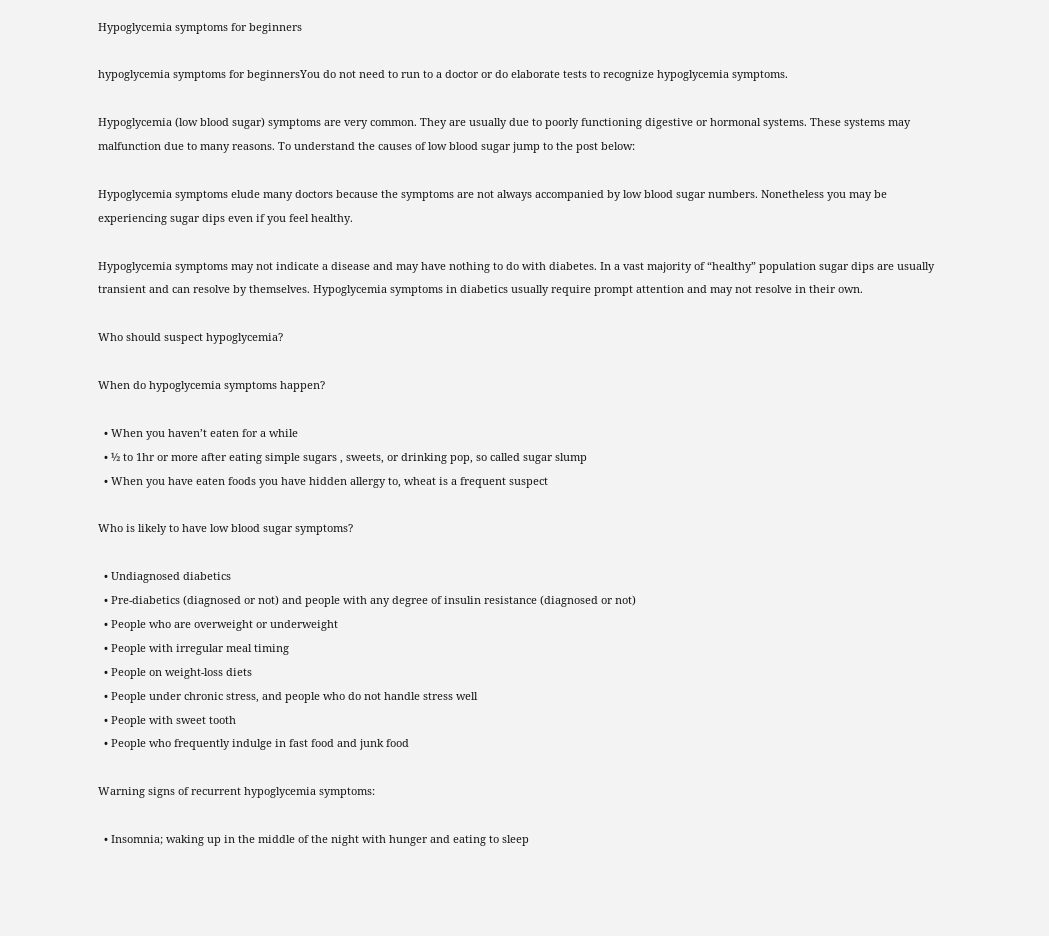Hypoglycemia symptoms for beginners

hypoglycemia symptoms for beginnersYou do not need to run to a doctor or do elaborate tests to recognize hypoglycemia symptoms.

Hypoglycemia (low blood sugar) symptoms are very common. They are usually due to poorly functioning digestive or hormonal systems. These systems may malfunction due to many reasons. To understand the causes of low blood sugar jump to the post below:

Hypoglycemia symptoms elude many doctors because the symptoms are not always accompanied by low blood sugar numbers. Nonetheless you may be experiencing sugar dips even if you feel healthy.

Hypoglycemia symptoms may not indicate a disease and may have nothing to do with diabetes. In a vast majority of “healthy” population sugar dips are usually transient and can resolve by themselves. Hypoglycemia symptoms in diabetics usually require prompt attention and may not resolve in their own.

Who should suspect hypoglycemia?

When do hypoglycemia symptoms happen?

  • When you haven’t eaten for a while
  • ½ to 1hr or more after eating simple sugars , sweets, or drinking pop, so called sugar slump
  • When you have eaten foods you have hidden allergy to, wheat is a frequent suspect

Who is likely to have low blood sugar symptoms?

  • Undiagnosed diabetics
  • Pre-diabetics (diagnosed or not) and people with any degree of insulin resistance (diagnosed or not)
  • People who are overweight or underweight
  • People with irregular meal timing
  • People on weight-loss diets
  • People under chronic stress, and people who do not handle stress well
  • People with sweet tooth
  • People who frequently indulge in fast food and junk food

Warning signs of recurrent hypoglycemia symptoms:

  • Insomnia; waking up in the middle of the night with hunger and eating to sleep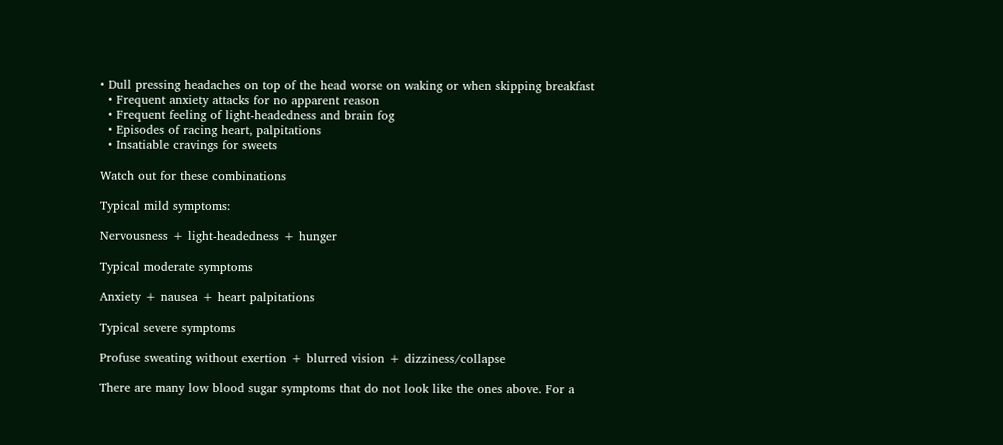• Dull pressing headaches on top of the head worse on waking or when skipping breakfast
  • Frequent anxiety attacks for no apparent reason
  • Frequent feeling of light-headedness and brain fog
  • Episodes of racing heart, palpitations
  • Insatiable cravings for sweets

Watch out for these combinations

Typical mild symptoms:

Nervousness + light-headedness + hunger

Typical moderate symptoms

Anxiety + nausea + heart palpitations

Typical severe symptoms

Profuse sweating without exertion + blurred vision + dizziness/collapse

There are many low blood sugar symptoms that do not look like the ones above. For a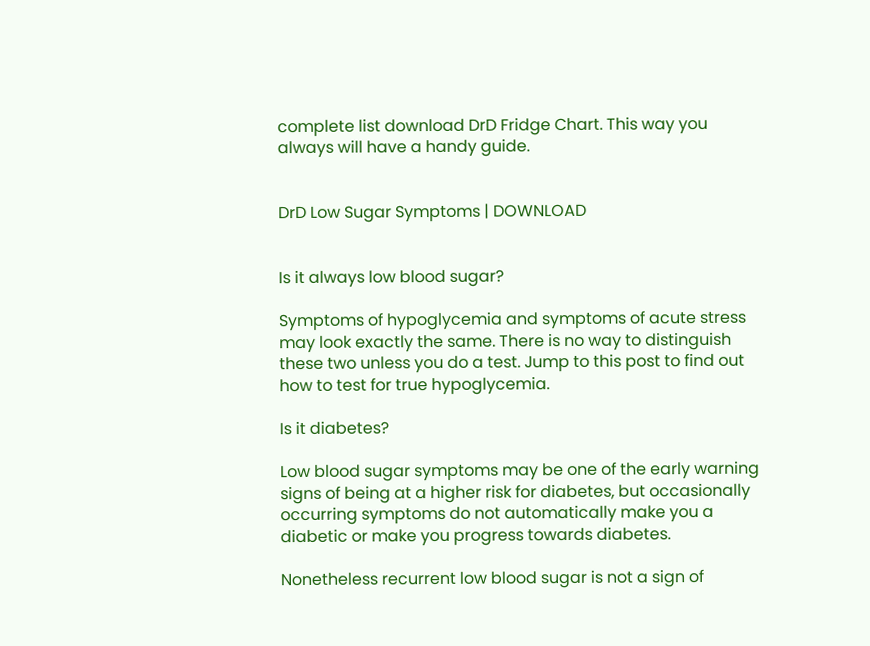complete list download DrD Fridge Chart. This way you always will have a handy guide.


DrD Low Sugar Symptoms | DOWNLOAD


Is it always low blood sugar?

Symptoms of hypoglycemia and symptoms of acute stress may look exactly the same. There is no way to distinguish these two unless you do a test. Jump to this post to find out how to test for true hypoglycemia.

Is it diabetes?

Low blood sugar symptoms may be one of the early warning signs of being at a higher risk for diabetes, but occasionally occurring symptoms do not automatically make you a diabetic or make you progress towards diabetes.

Nonetheless recurrent low blood sugar is not a sign of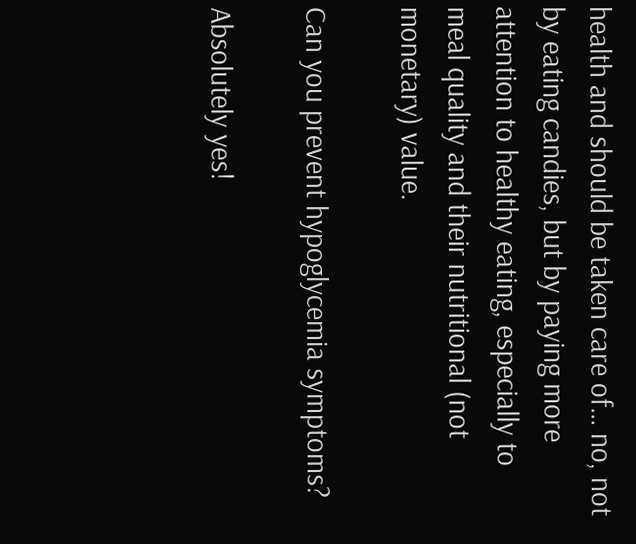health and should be taken care of… no, not by eating candies, but by paying more attention to healthy eating, especially to meal quality and their nutritional (not monetary) value.

Can you prevent hypoglycemia symptoms?

Absolutely yes!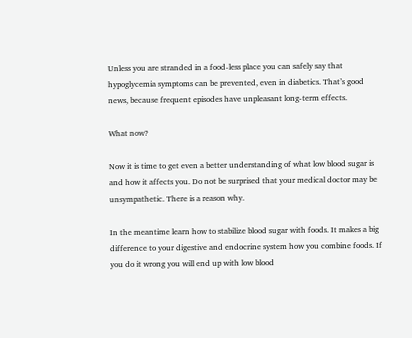Unless you are stranded in a food-less place you can safely say that hypoglycemia symptoms can be prevented, even in diabetics. That’s good news, because frequent episodes have unpleasant long-term effects.

What now?

Now it is time to get even a better understanding of what low blood sugar is and how it affects you. Do not be surprised that your medical doctor may be unsympathetic. There is a reason why.

In the meantime learn how to stabilize blood sugar with foods. It makes a big difference to your digestive and endocrine system how you combine foods. If you do it wrong you will end up with low blood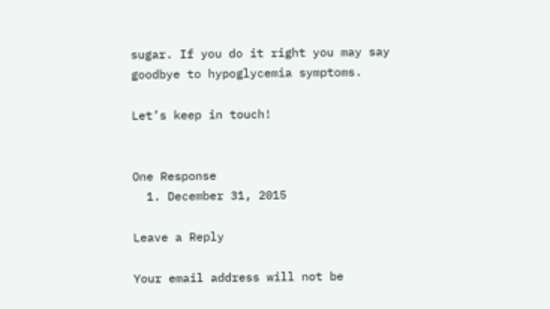sugar. If you do it right you may say goodbye to hypoglycemia symptoms.

Let’s keep in touch!


One Response
  1. December 31, 2015

Leave a Reply

Your email address will not be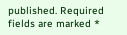published. Required fields are marked *